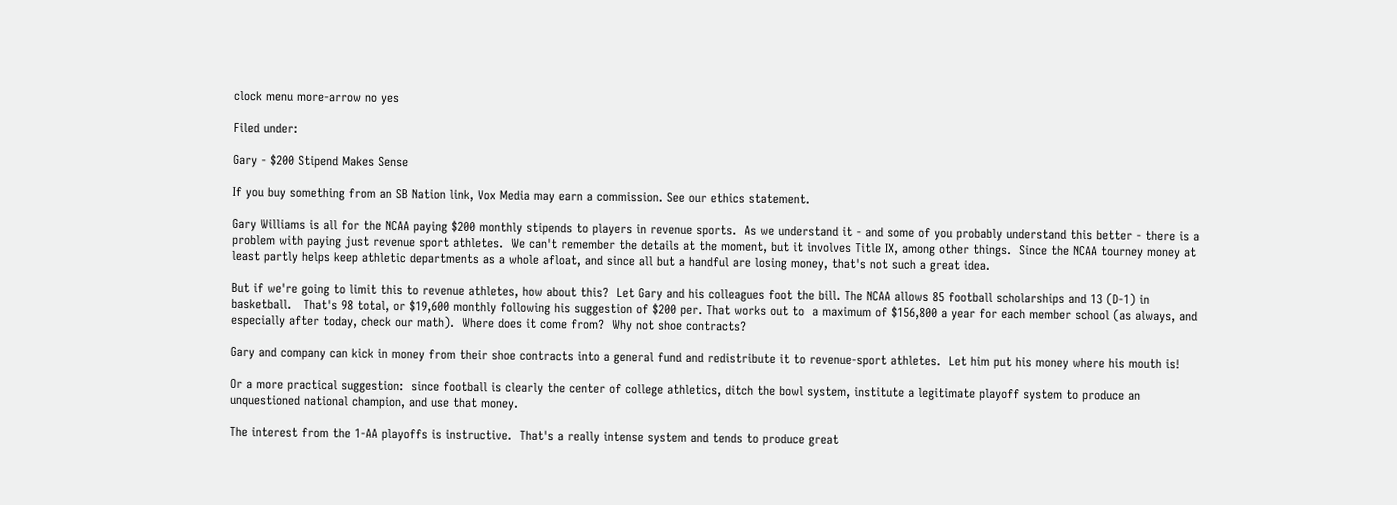clock menu more-arrow no yes

Filed under:

Gary - $200 Stipend Makes Sense

If you buy something from an SB Nation link, Vox Media may earn a commission. See our ethics statement.

Gary Williams is all for the NCAA paying $200 monthly stipends to players in revenue sports.  As we understand it - and some of you probably understand this better - there is a problem with paying just revenue sport athletes.  We can't remember the details at the moment, but it involves Title IX, among other things.  Since the NCAA tourney money at least partly helps keep athletic departments as a whole afloat, and since all but a handful are losing money, that's not such a great idea.

But if we're going to limit this to revenue athletes, how about this?  Let Gary and his colleagues foot the bill. The NCAA allows 85 football scholarships and 13 (D-1) in basketball.   That's 98 total, or $19,600 monthly following his suggestion of $200 per. That works out to  a maximum of $156,800 a year for each member school (as always, and especially after today, check our math).  Where does it come from?  Why not shoe contracts?

Gary and company can kick in money from their shoe contracts into a general fund and redistribute it to revenue-sport athletes.  Let him put his money where his mouth is!

Or a more practical suggestion:  since football is clearly the center of college athletics, ditch the bowl system, institute a legitimate playoff system to produce an unquestioned national champion, and use that money.

The interest from the 1-AA playoffs is instructive.  That's a really intense system and tends to produce great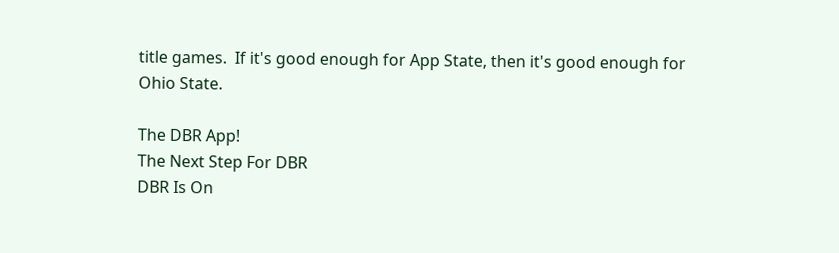title games.  If it's good enough for App State, then it's good enough for Ohio State.

The DBR App!
The Next Step For DBR
DBR Is On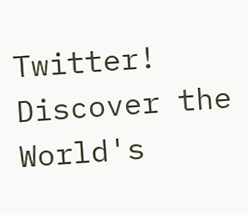Twitter!
Discover the World's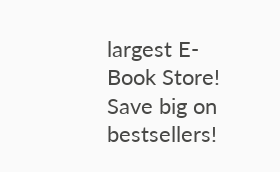largest E-Book Store! Save big on bestsellers!